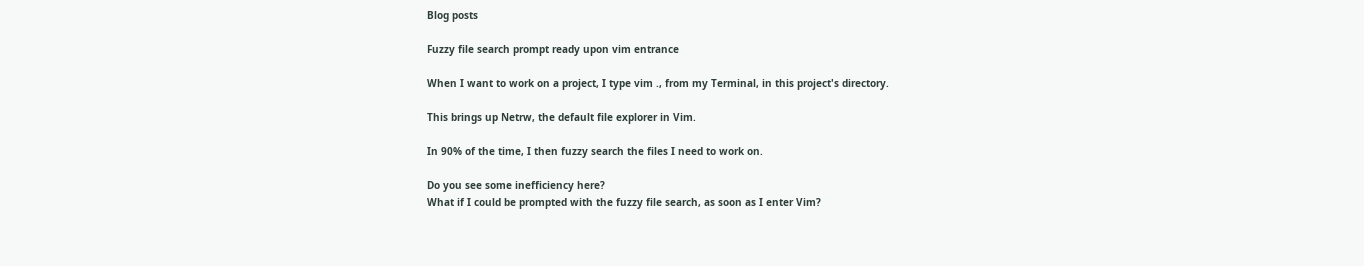Blog posts

Fuzzy file search prompt ready upon vim entrance

When I want to work on a project, I type vim ., from my Terminal, in this project's directory.

This brings up Netrw, the default file explorer in Vim.

In 90% of the time, I then fuzzy search the files I need to work on.

Do you see some inefficiency here?
What if I could be prompted with the fuzzy file search, as soon as I enter Vim?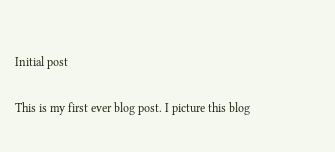Initial post

This is my first ever blog post. I picture this blog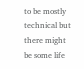to be mostly technical but there might be some life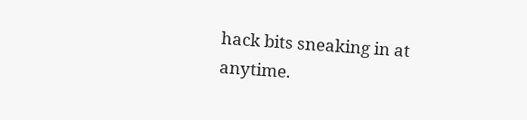hack bits sneaking in at anytime.